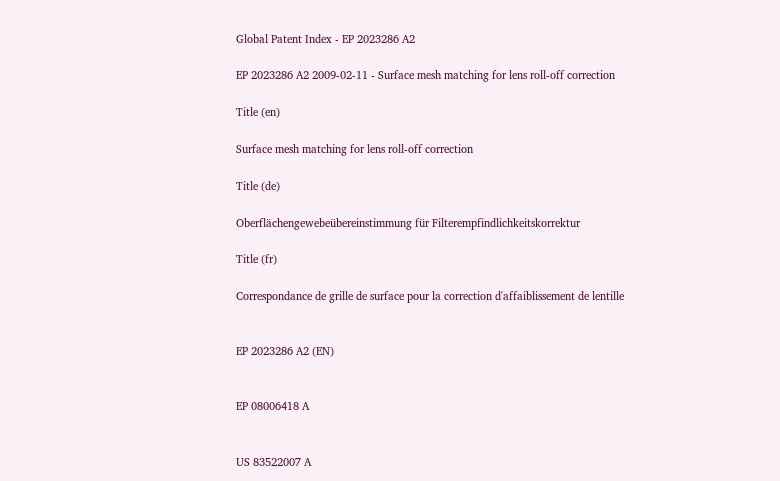Global Patent Index - EP 2023286 A2

EP 2023286 A2 2009-02-11 - Surface mesh matching for lens roll-off correction

Title (en)

Surface mesh matching for lens roll-off correction

Title (de)

Oberflächengewebeübereinstimmung für Filterempfindlichkeitskorrektur

Title (fr)

Correspondance de grille de surface pour la correction d'affaiblissement de lentille


EP 2023286 A2 (EN)


EP 08006418 A


US 83522007 A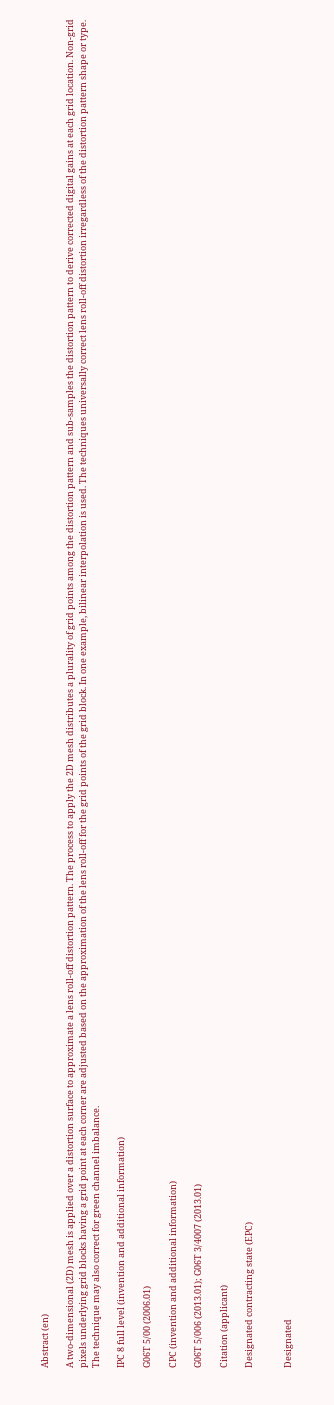Abstract (en)

A two-dimensional (2D) mesh is applied over a distortion surface to approximate a lens roll-off distortion pattern. The process to apply the 2D mesh distributes a plurality of grid points among the distortion pattern and sub-samples the distortion pattern to derive corrected digital gains at each grid location. Non-grid pixels underlying grid blocks having a grid point at each corner are adjusted based on the approximation of the lens roll-off for the grid points of the grid block. In one example, bilinear interpolation is used. The techniques universally correct lens roll-off distortion irregardless of the distortion pattern shape or type. The technique may also correct for green channel imbalance.

IPC 8 full level (invention and additional information)

G06T 5/00 (2006.01)

CPC (invention and additional information)

G06T 5/006 (2013.01); G06T 3/4007 (2013.01)

Citation (applicant)

Designated contracting state (EPC)


Designated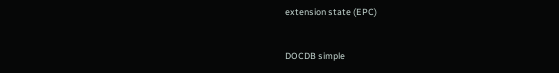extension state (EPC)


DOCDB simple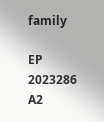family

EP 2023286 A2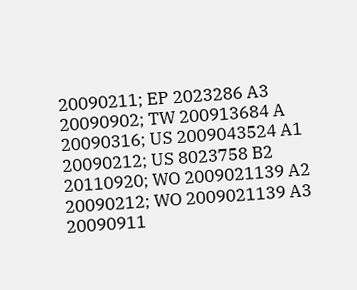20090211; EP 2023286 A3 20090902; TW 200913684 A 20090316; US 2009043524 A1 20090212; US 8023758 B2 20110920; WO 2009021139 A2 20090212; WO 2009021139 A3 20090911